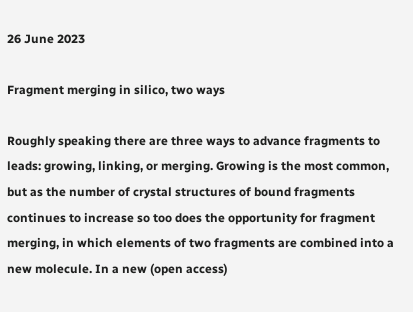26 June 2023

Fragment merging in silico, two ways

Roughly speaking there are three ways to advance fragments to leads: growing, linking, or merging. Growing is the most common, but as the number of crystal structures of bound fragments continues to increase so too does the opportunity for fragment merging, in which elements of two fragments are combined into a new molecule. In a new (open access)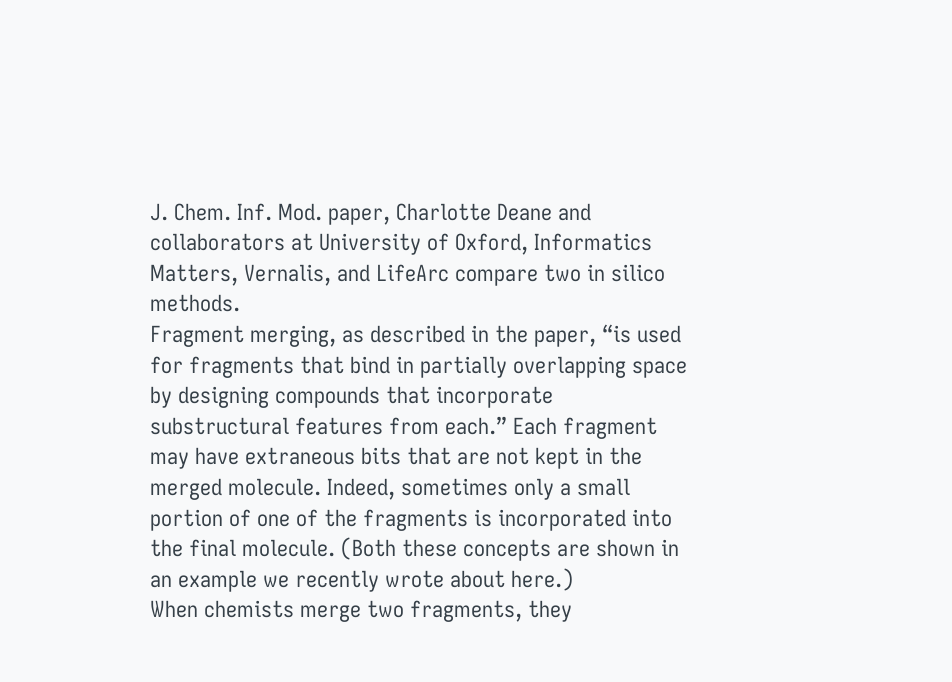J. Chem. Inf. Mod. paper, Charlotte Deane and collaborators at University of Oxford, Informatics Matters, Vernalis, and LifeArc compare two in silico methods.
Fragment merging, as described in the paper, “is used for fragments that bind in partially overlapping space by designing compounds that incorporate substructural features from each.” Each fragment may have extraneous bits that are not kept in the merged molecule. Indeed, sometimes only a small portion of one of the fragments is incorporated into the final molecule. (Both these concepts are shown in an example we recently wrote about here.)
When chemists merge two fragments, they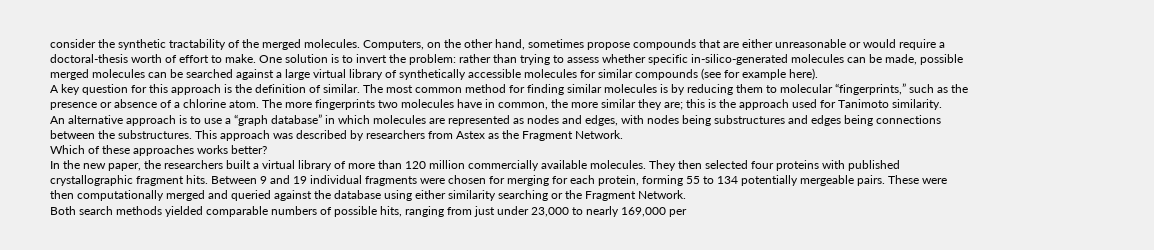consider the synthetic tractability of the merged molecules. Computers, on the other hand, sometimes propose compounds that are either unreasonable or would require a doctoral-thesis worth of effort to make. One solution is to invert the problem: rather than trying to assess whether specific in-silico-generated molecules can be made, possible merged molecules can be searched against a large virtual library of synthetically accessible molecules for similar compounds (see for example here).
A key question for this approach is the definition of similar. The most common method for finding similar molecules is by reducing them to molecular “fingerprints,” such as the presence or absence of a chlorine atom. The more fingerprints two molecules have in common, the more similar they are; this is the approach used for Tanimoto similarity.
An alternative approach is to use a “graph database” in which molecules are represented as nodes and edges, with nodes being substructures and edges being connections between the substructures. This approach was described by researchers from Astex as the Fragment Network.
Which of these approaches works better?
In the new paper, the researchers built a virtual library of more than 120 million commercially available molecules. They then selected four proteins with published crystallographic fragment hits. Between 9 and 19 individual fragments were chosen for merging for each protein, forming 55 to 134 potentially mergeable pairs. These were then computationally merged and queried against the database using either similarity searching or the Fragment Network.
Both search methods yielded comparable numbers of possible hits, ranging from just under 23,000 to nearly 169,000 per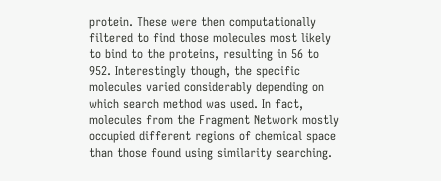protein. These were then computationally filtered to find those molecules most likely to bind to the proteins, resulting in 56 to 952. Interestingly though, the specific molecules varied considerably depending on which search method was used. In fact, molecules from the Fragment Network mostly occupied different regions of chemical space than those found using similarity searching.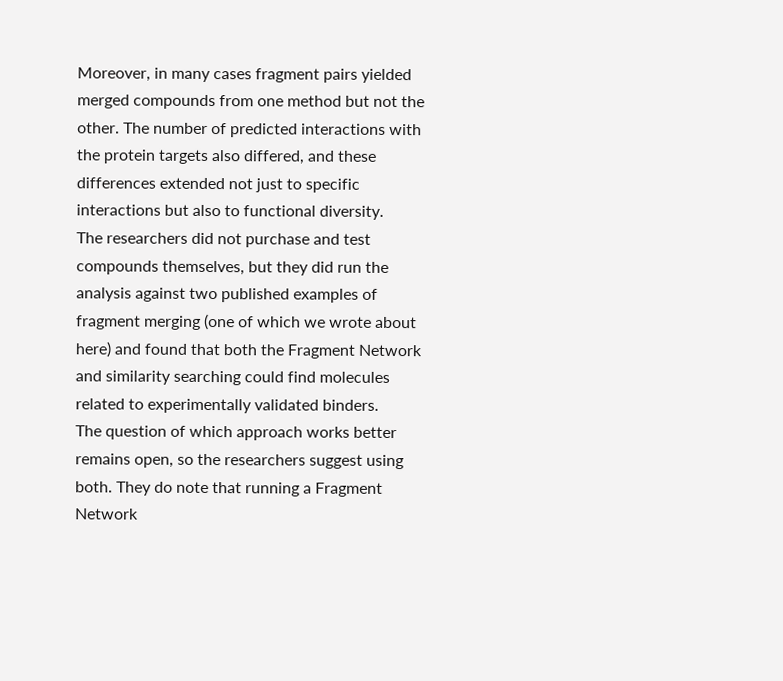Moreover, in many cases fragment pairs yielded merged compounds from one method but not the other. The number of predicted interactions with the protein targets also differed, and these differences extended not just to specific interactions but also to functional diversity.
The researchers did not purchase and test compounds themselves, but they did run the analysis against two published examples of fragment merging (one of which we wrote about here) and found that both the Fragment Network and similarity searching could find molecules related to experimentally validated binders.
The question of which approach works better remains open, so the researchers suggest using both. They do note that running a Fragment Network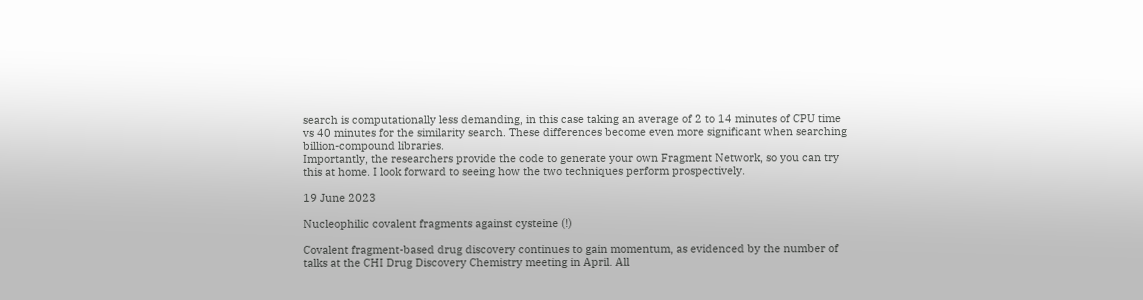search is computationally less demanding, in this case taking an average of 2 to 14 minutes of CPU time vs 40 minutes for the similarity search. These differences become even more significant when searching billion-compound libraries.
Importantly, the researchers provide the code to generate your own Fragment Network, so you can try this at home. I look forward to seeing how the two techniques perform prospectively.

19 June 2023

Nucleophilic covalent fragments against cysteine (!)

Covalent fragment-based drug discovery continues to gain momentum, as evidenced by the number of talks at the CHI Drug Discovery Chemistry meeting in April. All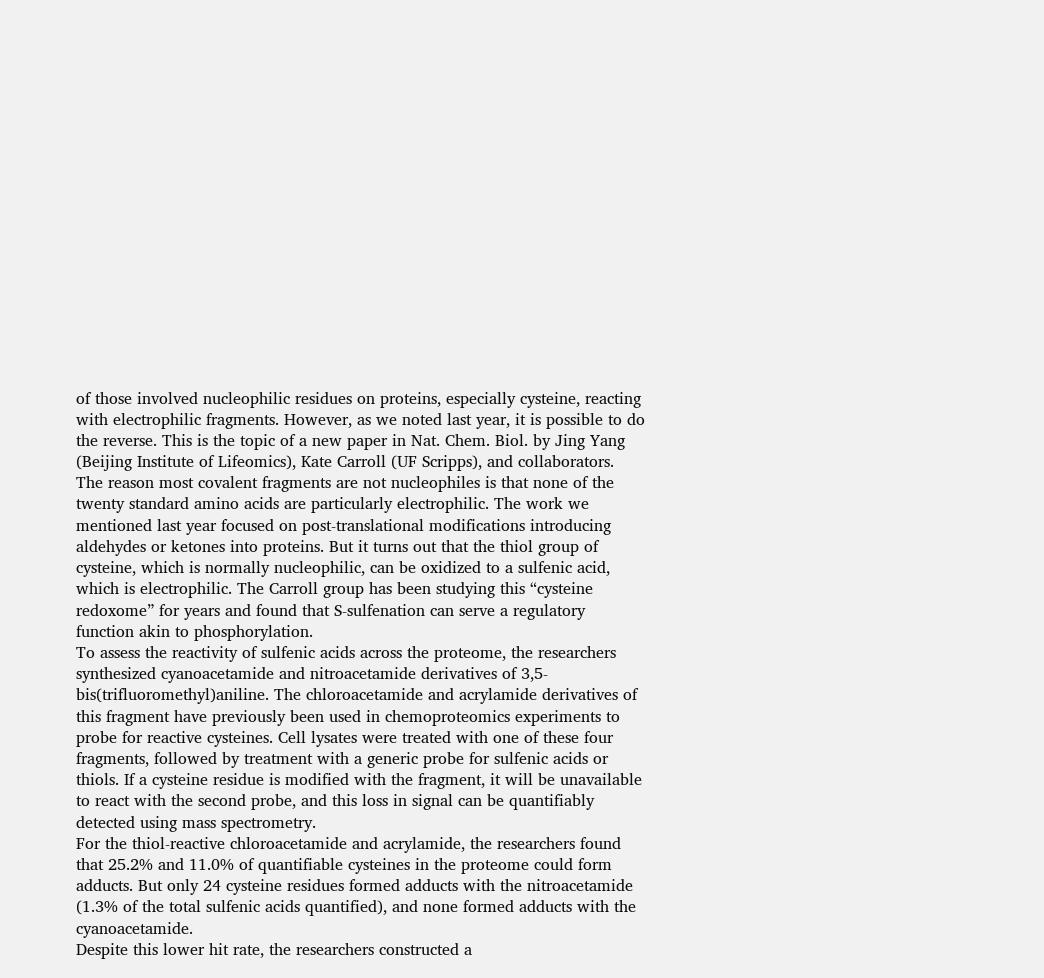of those involved nucleophilic residues on proteins, especially cysteine, reacting with electrophilic fragments. However, as we noted last year, it is possible to do the reverse. This is the topic of a new paper in Nat. Chem. Biol. by Jing Yang (Beijing Institute of Lifeomics), Kate Carroll (UF Scripps), and collaborators.
The reason most covalent fragments are not nucleophiles is that none of the twenty standard amino acids are particularly electrophilic. The work we mentioned last year focused on post-translational modifications introducing aldehydes or ketones into proteins. But it turns out that the thiol group of cysteine, which is normally nucleophilic, can be oxidized to a sulfenic acid, which is electrophilic. The Carroll group has been studying this “cysteine redoxome” for years and found that S-sulfenation can serve a regulatory function akin to phosphorylation.
To assess the reactivity of sulfenic acids across the proteome, the researchers synthesized cyanoacetamide and nitroacetamide derivatives of 3,5-bis(trifluoromethyl)aniline. The chloroacetamide and acrylamide derivatives of this fragment have previously been used in chemoproteomics experiments to probe for reactive cysteines. Cell lysates were treated with one of these four fragments, followed by treatment with a generic probe for sulfenic acids or thiols. If a cysteine residue is modified with the fragment, it will be unavailable to react with the second probe, and this loss in signal can be quantifiably detected using mass spectrometry.
For the thiol-reactive chloroacetamide and acrylamide, the researchers found that 25.2% and 11.0% of quantifiable cysteines in the proteome could form adducts. But only 24 cysteine residues formed adducts with the nitroacetamide (1.3% of the total sulfenic acids quantified), and none formed adducts with the cyanoacetamide.
Despite this lower hit rate, the researchers constructed a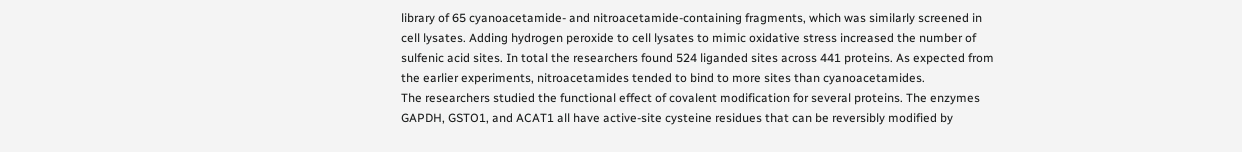library of 65 cyanoacetamide- and nitroacetamide-containing fragments, which was similarly screened in cell lysates. Adding hydrogen peroxide to cell lysates to mimic oxidative stress increased the number of sulfenic acid sites. In total the researchers found 524 liganded sites across 441 proteins. As expected from the earlier experiments, nitroacetamides tended to bind to more sites than cyanoacetamides.
The researchers studied the functional effect of covalent modification for several proteins. The enzymes GAPDH, GSTO1, and ACAT1 all have active-site cysteine residues that can be reversibly modified by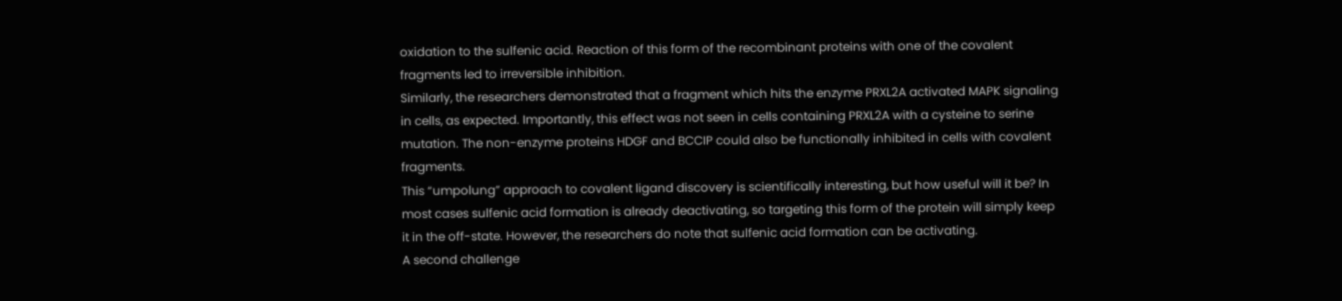oxidation to the sulfenic acid. Reaction of this form of the recombinant proteins with one of the covalent fragments led to irreversible inhibition.
Similarly, the researchers demonstrated that a fragment which hits the enzyme PRXL2A activated MAPK signaling in cells, as expected. Importantly, this effect was not seen in cells containing PRXL2A with a cysteine to serine mutation. The non-enzyme proteins HDGF and BCCIP could also be functionally inhibited in cells with covalent fragments.
This “umpolung” approach to covalent ligand discovery is scientifically interesting, but how useful will it be? In most cases sulfenic acid formation is already deactivating, so targeting this form of the protein will simply keep it in the off-state. However, the researchers do note that sulfenic acid formation can be activating.
A second challenge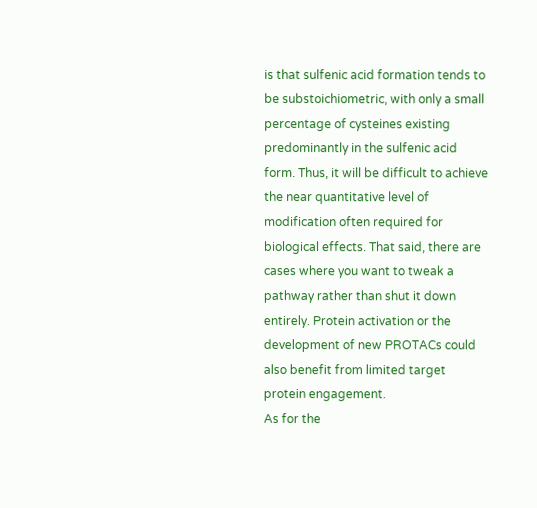is that sulfenic acid formation tends to be substoichiometric, with only a small percentage of cysteines existing predominantly in the sulfenic acid form. Thus, it will be difficult to achieve the near quantitative level of modification often required for biological effects. That said, there are cases where you want to tweak a pathway rather than shut it down entirely. Protein activation or the development of new PROTACs could also benefit from limited target protein engagement.
As for the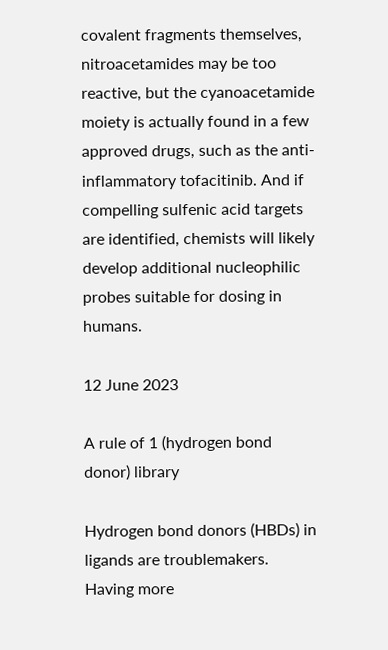covalent fragments themselves, nitroacetamides may be too reactive, but the cyanoacetamide moiety is actually found in a few approved drugs, such as the anti-inflammatory tofacitinib. And if compelling sulfenic acid targets are identified, chemists will likely develop additional nucleophilic probes suitable for dosing in humans.

12 June 2023

A rule of 1 (hydrogen bond donor) library

Hydrogen bond donors (HBDs) in ligands are troublemakers. Having more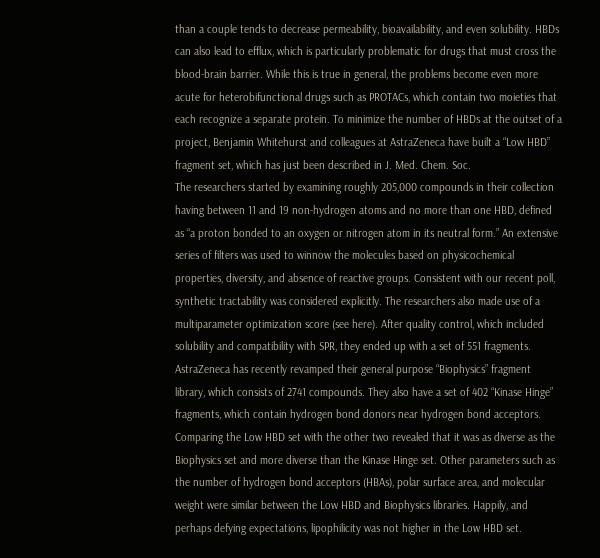than a couple tends to decrease permeability, bioavailability, and even solubility. HBDs can also lead to efflux, which is particularly problematic for drugs that must cross the blood-brain barrier. While this is true in general, the problems become even more acute for heterobifunctional drugs such as PROTACs, which contain two moieties that each recognize a separate protein. To minimize the number of HBDs at the outset of a project, Benjamin Whitehurst and colleagues at AstraZeneca have built a “Low HBD” fragment set, which has just been described in J. Med. Chem. Soc.
The researchers started by examining roughly 205,000 compounds in their collection having between 11 and 19 non-hydrogen atoms and no more than one HBD, defined as “a proton bonded to an oxygen or nitrogen atom in its neutral form.” An extensive series of filters was used to winnow the molecules based on physicochemical properties, diversity, and absence of reactive groups. Consistent with our recent poll, synthetic tractability was considered explicitly. The researchers also made use of a multiparameter optimization score (see here). After quality control, which included solubility and compatibility with SPR, they ended up with a set of 551 fragments.
AstraZeneca has recently revamped their general purpose “Biophysics” fragment library, which consists of 2741 compounds. They also have a set of 402 “Kinase Hinge” fragments, which contain hydrogen bond donors near hydrogen bond acceptors.  Comparing the Low HBD set with the other two revealed that it was as diverse as the Biophysics set and more diverse than the Kinase Hinge set. Other parameters such as the number of hydrogen bond acceptors (HBAs), polar surface area, and molecular weight were similar between the Low HBD and Biophysics libraries. Happily, and perhaps defying expectations, lipophilicity was not higher in the Low HBD set.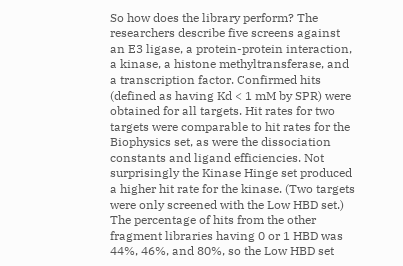So how does the library perform? The researchers describe five screens against an E3 ligase, a protein-protein interaction, a kinase, a histone methyltransferase, and a transcription factor. Confirmed hits (defined as having Kd < 1 mM by SPR) were obtained for all targets. Hit rates for two targets were comparable to hit rates for the Biophysics set, as were the dissociation constants and ligand efficiencies. Not surprisingly the Kinase Hinge set produced a higher hit rate for the kinase. (Two targets were only screened with the Low HBD set.)
The percentage of hits from the other fragment libraries having 0 or 1 HBD was 44%, 46%, and 80%, so the Low HBD set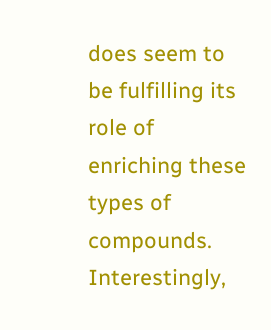does seem to be fulfilling its role of enriching these types of compounds. Interestingly,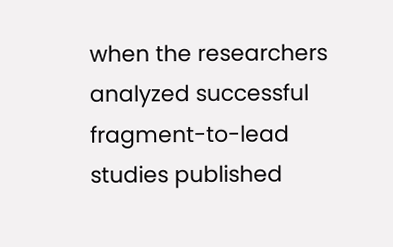when the researchers analyzed successful fragment-to-lead studies published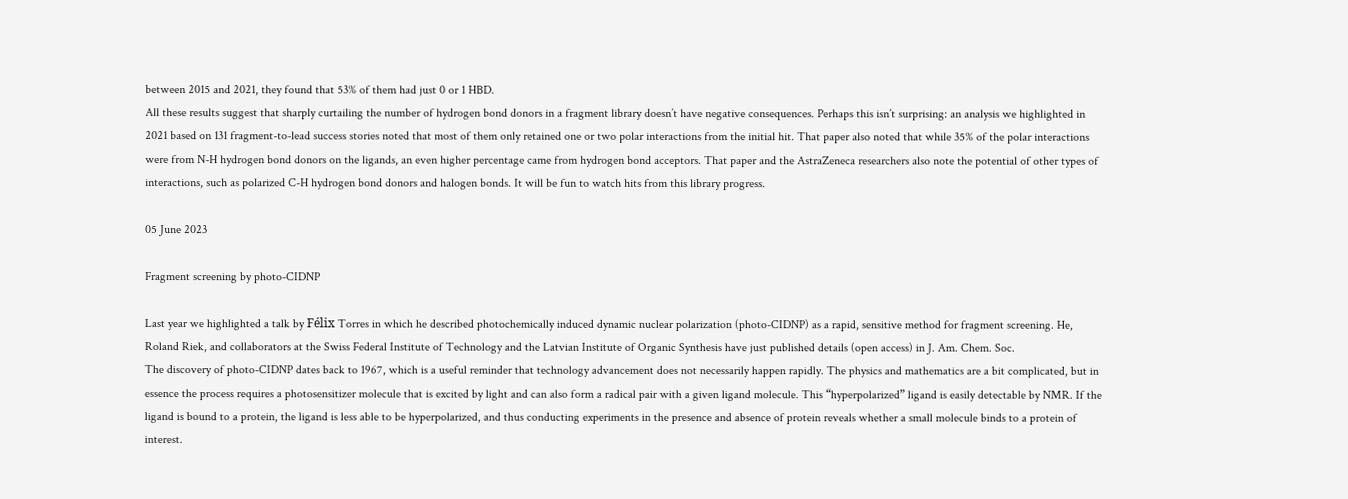between 2015 and 2021, they found that 53% of them had just 0 or 1 HBD.
All these results suggest that sharply curtailing the number of hydrogen bond donors in a fragment library doesn’t have negative consequences. Perhaps this isn’t surprising: an analysis we highlighted in 2021 based on 131 fragment-to-lead success stories noted that most of them only retained one or two polar interactions from the initial hit. That paper also noted that while 35% of the polar interactions were from N-H hydrogen bond donors on the ligands, an even higher percentage came from hydrogen bond acceptors. That paper and the AstraZeneca researchers also note the potential of other types of interactions, such as polarized C-H hydrogen bond donors and halogen bonds. It will be fun to watch hits from this library progress.

05 June 2023

Fragment screening by photo-CIDNP

Last year we highlighted a talk by Félix Torres in which he described photochemically induced dynamic nuclear polarization (photo-CIDNP) as a rapid, sensitive method for fragment screening. He, Roland Riek, and collaborators at the Swiss Federal Institute of Technology and the Latvian Institute of Organic Synthesis have just published details (open access) in J. Am. Chem. Soc.
The discovery of photo-CIDNP dates back to 1967, which is a useful reminder that technology advancement does not necessarily happen rapidly. The physics and mathematics are a bit complicated, but in essence the process requires a photosensitizer molecule that is excited by light and can also form a radical pair with a given ligand molecule. This “hyperpolarized” ligand is easily detectable by NMR. If the ligand is bound to a protein, the ligand is less able to be hyperpolarized, and thus conducting experiments in the presence and absence of protein reveals whether a small molecule binds to a protein of interest.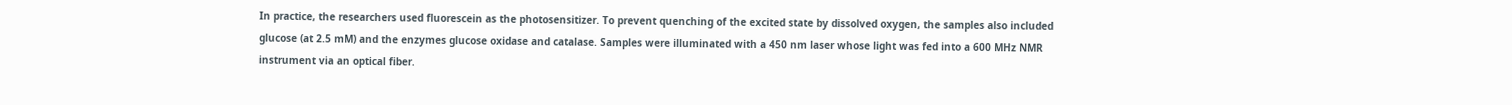In practice, the researchers used fluorescein as the photosensitizer. To prevent quenching of the excited state by dissolved oxygen, the samples also included glucose (at 2.5 mM) and the enzymes glucose oxidase and catalase. Samples were illuminated with a 450 nm laser whose light was fed into a 600 MHz NMR instrument via an optical fiber.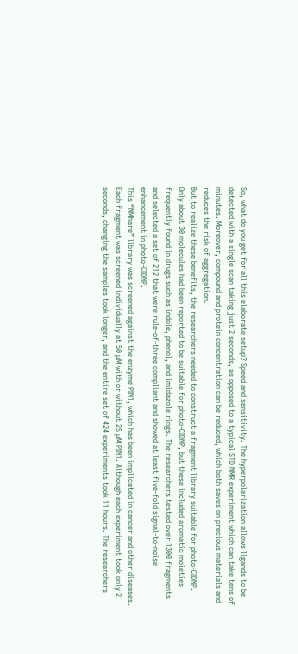So, what do you get for all this elaborate setup? Speed and sensitivity. The hyperpolarization allows ligands to be detected with a single scan taking just 2 seconds, as opposed to a typical STD NMR experiment which can take tens of minutes. Moreover, compound and protein concentration can be reduced, which both saves on precious materials and reduces the risk of aggregation.
But to realize these benefits, the researchers needed to construct a fragment library suitable for photo-CIDNP. Only about 30 molecules had been reported to be suitable for photo-CIDNP, but these included aromatic moieties frequently found in drugs such as indole, phenol, and imidazole rings. The researchers tested over 1300 fragments and selected a set of 212 that were rule-of-three compliant and showed at least five-fold signal-to-noise enhancement in photo-CIDNP.
This “NMhare” library was screened against the enzyme PIN1, which has been implicated in cancer and other diseases. Each fragment was screened individually at 50 µM with or without 25 µM PIN1. Although each experiment took only 2 seconds, changing the samples took longer, and the entire set of 424 experiments took 11 hours. The researchers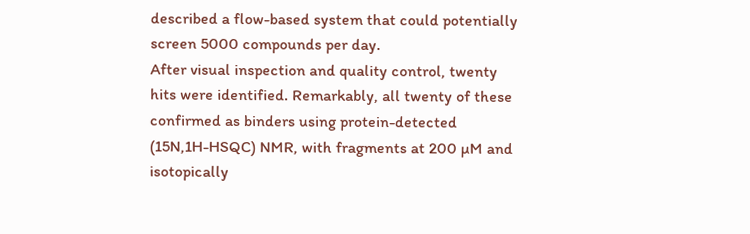described a flow-based system that could potentially screen 5000 compounds per day.
After visual inspection and quality control, twenty hits were identified. Remarkably, all twenty of these confirmed as binders using protein-detected (15N,1H-HSQC) NMR, with fragments at 200 µM and isotopically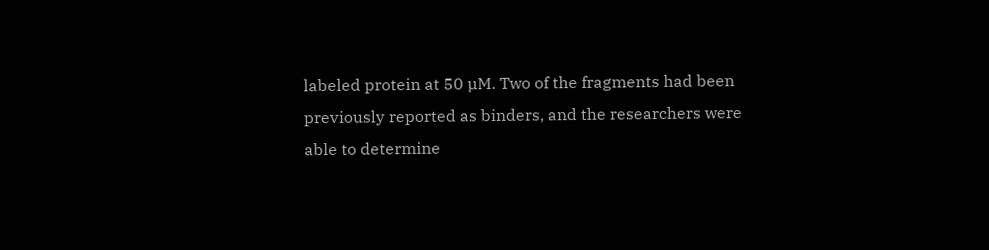labeled protein at 50 µM. Two of the fragments had been previously reported as binders, and the researchers were able to determine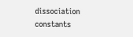dissociation constants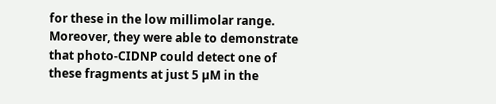for these in the low millimolar range. Moreover, they were able to demonstrate that photo-CIDNP could detect one of these fragments at just 5 µM in the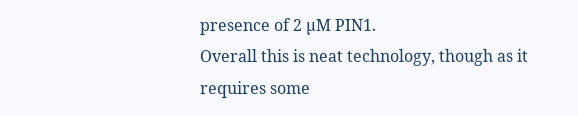presence of 2 µM PIN1.
Overall this is neat technology, though as it requires some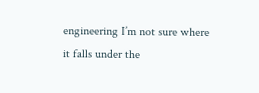engineering I’m not sure where it falls under the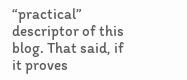“practical” descriptor of this blog. That said, if it proves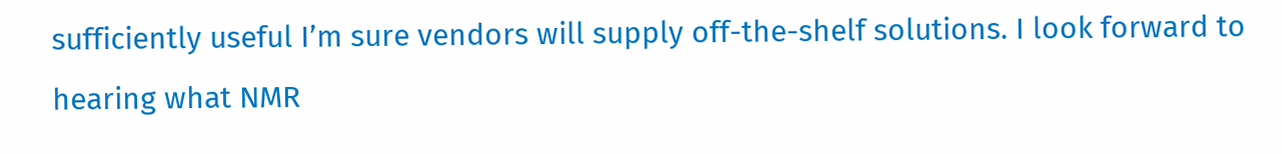sufficiently useful I’m sure vendors will supply off-the-shelf solutions. I look forward to hearing what NMR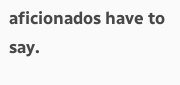aficionados have to say.